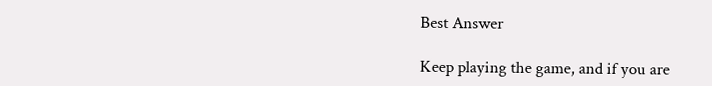Best Answer

Keep playing the game, and if you are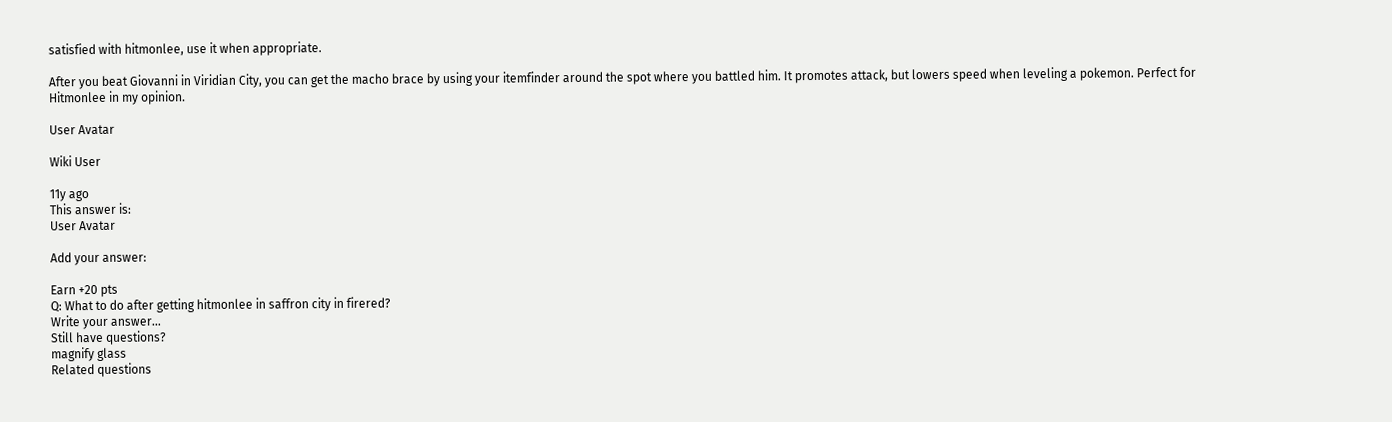satisfied with hitmonlee, use it when appropriate.

After you beat Giovanni in Viridian City, you can get the macho brace by using your itemfinder around the spot where you battled him. It promotes attack, but lowers speed when leveling a pokemon. Perfect for Hitmonlee in my opinion.

User Avatar

Wiki User

11y ago
This answer is:
User Avatar

Add your answer:

Earn +20 pts
Q: What to do after getting hitmonlee in saffron city in firered?
Write your answer...
Still have questions?
magnify glass
Related questions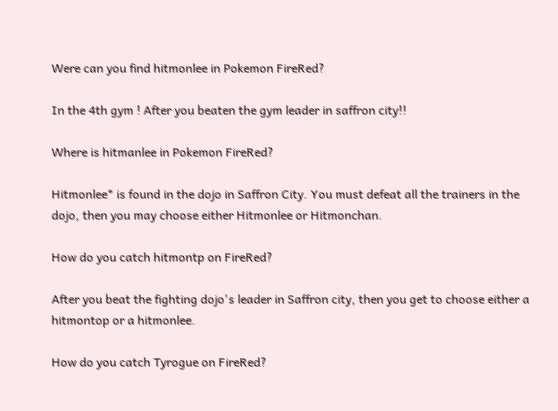Were can you find hitmonlee in Pokemon FireRed?

In the 4th gym ! After you beaten the gym leader in saffron city!!

Where is hitmanlee in Pokemon FireRed?

Hitmonlee* is found in the dojo in Saffron City. You must defeat all the trainers in the dojo, then you may choose either Hitmonlee or Hitmonchan.

How do you catch hitmontp on FireRed?

After you beat the fighting dojo's leader in Saffron city, then you get to choose either a hitmontop or a hitmonlee.

How do you catch Tyrogue on FireRed?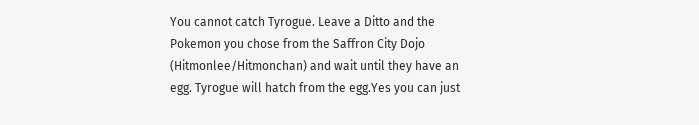You cannot catch Tyrogue. Leave a Ditto and the Pokemon you chose from the Saffron City Dojo (Hitmonlee/Hitmonchan) and wait until they have an egg. Tyrogue will hatch from the egg.Yes you can just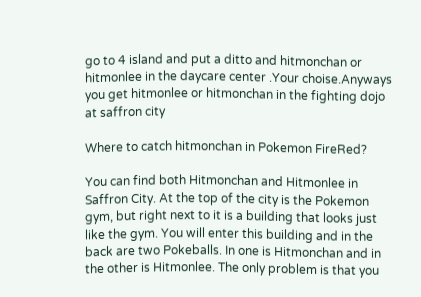go to 4 island and put a ditto and hitmonchan or hitmonlee in the daycare center .Your choise.Anyways you get hitmonlee or hitmonchan in the fighting dojo at saffron city

Where to catch hitmonchan in Pokemon FireRed?

You can find both Hitmonchan and Hitmonlee in Saffron City. At the top of the city is the Pokemon gym, but right next to it is a building that looks just like the gym. You will enter this building and in the back are two Pokeballs. In one is Hitmonchan and in the other is Hitmonlee. The only problem is that you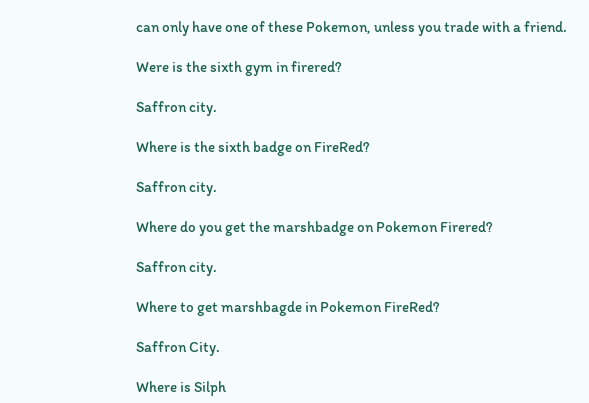can only have one of these Pokemon, unless you trade with a friend.

Were is the sixth gym in firered?

Saffron city.

Where is the sixth badge on FireRed?

Saffron city.

Where do you get the marshbadge on Pokemon Firered?

Saffron city.

Where to get marshbagde in Pokemon FireRed?

Saffron City.

Where is Silph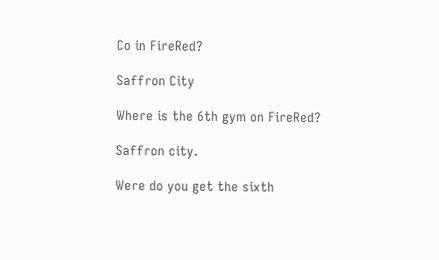Co in FireRed?

Saffron City

Where is the 6th gym on FireRed?

Saffron city.

Were do you get the sixth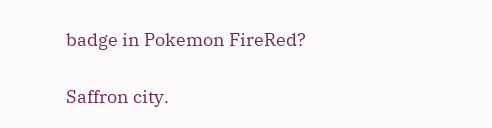badge in Pokemon FireRed?

Saffron city.